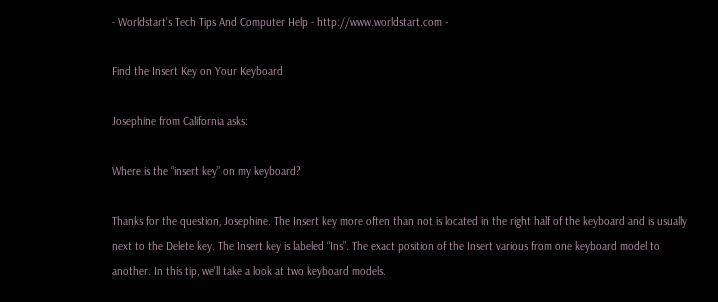- Worldstart's Tech Tips And Computer Help - http://www.worldstart.com -

Find the Insert Key on Your Keyboard

Josephine from California asks:

Where is the “insert key” on my keyboard?

Thanks for the question, Josephine. The Insert key more often than not is located in the right half of the keyboard and is usually next to the Delete key. The Insert key is labeled “Ins”. The exact position of the Insert various from one keyboard model to another. In this tip, we’ll take a look at two keyboard models.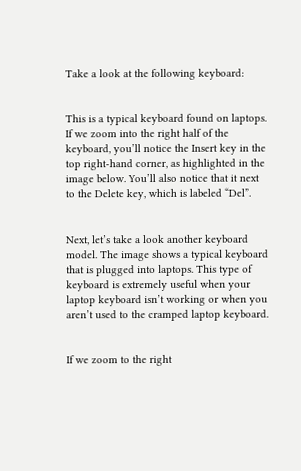Take a look at the following keyboard:


This is a typical keyboard found on laptops. If we zoom into the right half of the keyboard, you’ll notice the Insert key in the top right-hand corner, as highlighted in the image below. You’ll also notice that it next to the Delete key, which is labeled “Del”.


Next, let’s take a look another keyboard model. The image shows a typical keyboard that is plugged into laptops. This type of keyboard is extremely useful when your laptop keyboard isn’t working or when you aren’t used to the cramped laptop keyboard.


If we zoom to the right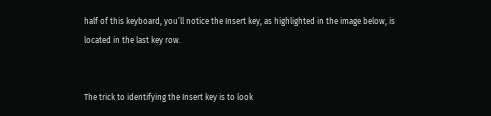half of this keyboard, you’ll notice the Insert key, as highlighted in the image below, is located in the last key row.


The trick to identifying the Insert key is to look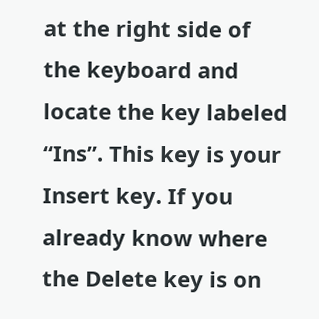at the right side of the keyboard and locate the key labeled “Ins”. This key is your Insert key. If you already know where the Delete key is on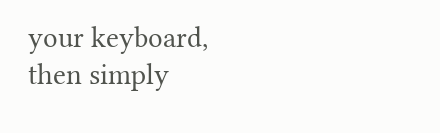your keyboard, then simply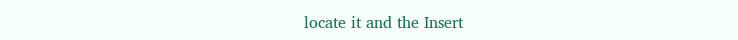locate it and the Insert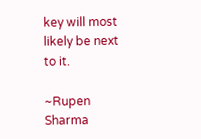key will most likely be next to it.

~Rupen Sharma